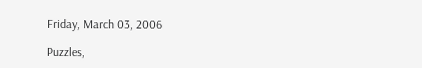Friday, March 03, 2006

Puzzles,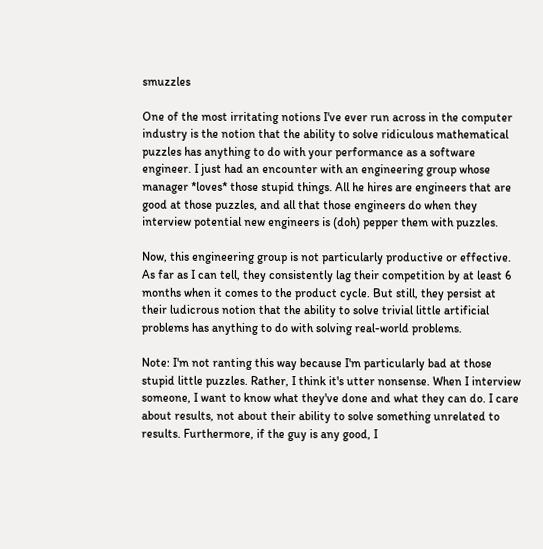smuzzles

One of the most irritating notions I've ever run across in the computer industry is the notion that the ability to solve ridiculous mathematical puzzles has anything to do with your performance as a software engineer. I just had an encounter with an engineering group whose manager *loves* those stupid things. All he hires are engineers that are good at those puzzles, and all that those engineers do when they interview potential new engineers is (doh) pepper them with puzzles.

Now, this engineering group is not particularly productive or effective. As far as I can tell, they consistently lag their competition by at least 6 months when it comes to the product cycle. But still, they persist at their ludicrous notion that the ability to solve trivial little artificial problems has anything to do with solving real-world problems.

Note: I'm not ranting this way because I'm particularly bad at those stupid little puzzles. Rather, I think it's utter nonsense. When I interview someone, I want to know what they've done and what they can do. I care about results, not about their ability to solve something unrelated to results. Furthermore, if the guy is any good, I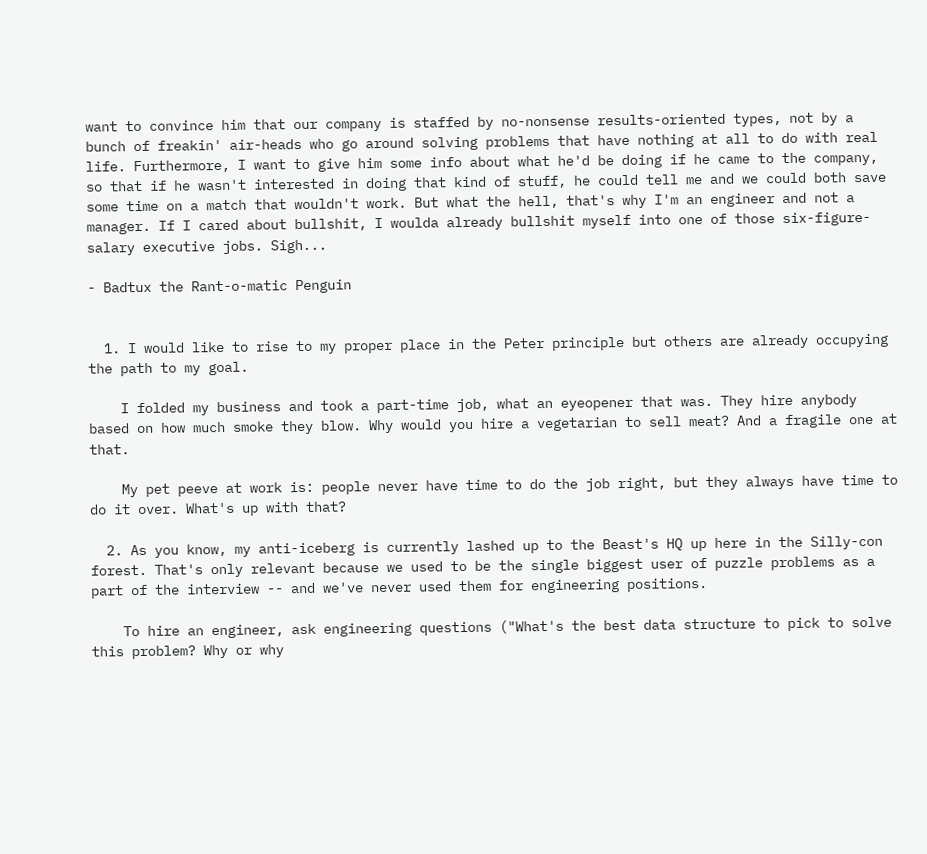want to convince him that our company is staffed by no-nonsense results-oriented types, not by a bunch of freakin' air-heads who go around solving problems that have nothing at all to do with real life. Furthermore, I want to give him some info about what he'd be doing if he came to the company, so that if he wasn't interested in doing that kind of stuff, he could tell me and we could both save some time on a match that wouldn't work. But what the hell, that's why I'm an engineer and not a manager. If I cared about bullshit, I woulda already bullshit myself into one of those six-figure-salary executive jobs. Sigh...

- Badtux the Rant-o-matic Penguin


  1. I would like to rise to my proper place in the Peter principle but others are already occupying the path to my goal.

    I folded my business and took a part-time job, what an eyeopener that was. They hire anybody based on how much smoke they blow. Why would you hire a vegetarian to sell meat? And a fragile one at that.

    My pet peeve at work is: people never have time to do the job right, but they always have time to do it over. What's up with that?

  2. As you know, my anti-iceberg is currently lashed up to the Beast's HQ up here in the Silly-con forest. That's only relevant because we used to be the single biggest user of puzzle problems as a part of the interview -- and we've never used them for engineering positions.

    To hire an engineer, ask engineering questions ("What's the best data structure to pick to solve this problem? Why or why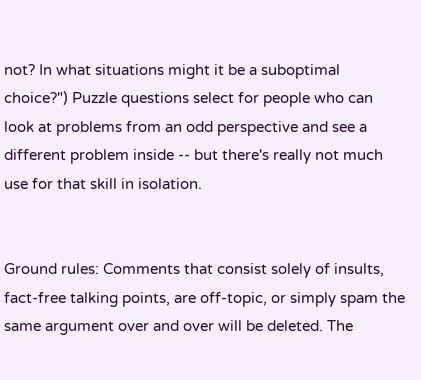not? In what situations might it be a suboptimal choice?") Puzzle questions select for people who can look at problems from an odd perspective and see a different problem inside -- but there's really not much use for that skill in isolation.


Ground rules: Comments that consist solely of insults, fact-free talking points, are off-topic, or simply spam the same argument over and over will be deleted. The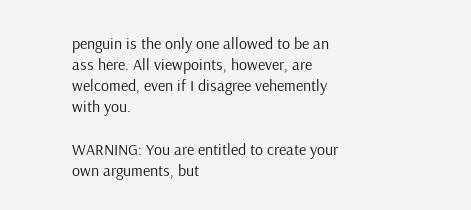penguin is the only one allowed to be an ass here. All viewpoints, however, are welcomed, even if I disagree vehemently with you.

WARNING: You are entitled to create your own arguments, but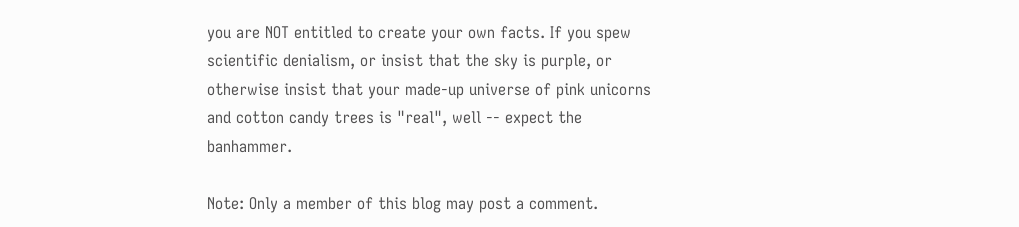you are NOT entitled to create your own facts. If you spew scientific denialism, or insist that the sky is purple, or otherwise insist that your made-up universe of pink unicorns and cotton candy trees is "real", well -- expect the banhammer.

Note: Only a member of this blog may post a comment.